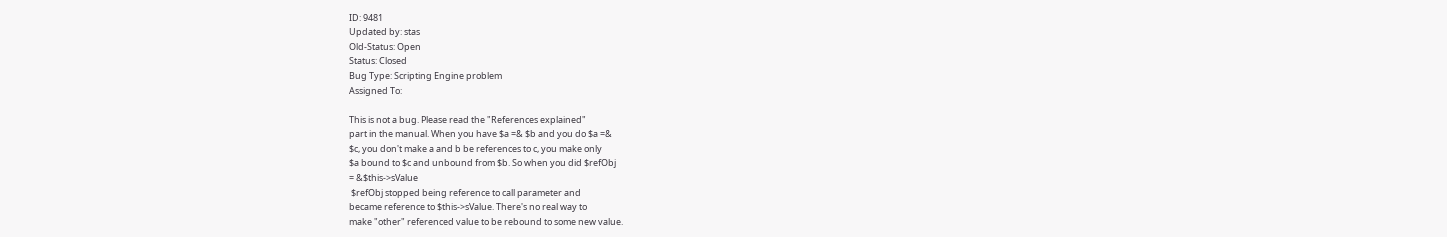ID: 9481
Updated by: stas
Old-Status: Open
Status: Closed
Bug Type: Scripting Engine problem
Assigned To:

This is not a bug. Please read the "References explained"
part in the manual. When you have $a =& $b and you do $a =&
$c, you don't make a and b be references to c, you make only
$a bound to $c and unbound from $b. So when you did $refObj
= &$this->sValue
 $refObj stopped being reference to call parameter and
became reference to $this->sValue. There's no real way to
make "other" referenced value to be rebound to some new value.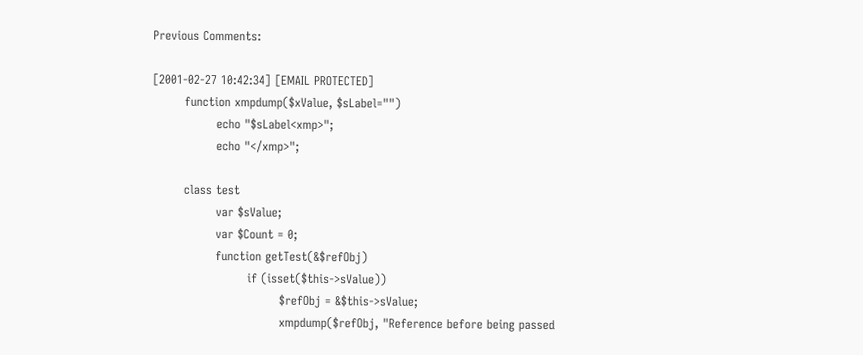Previous Comments:

[2001-02-27 10:42:34] [EMAIL PROTECTED]
        function xmpdump($xValue, $sLabel="")
                echo "$sLabel<xmp>";
                echo "</xmp>";

        class test
                var $sValue;
                var $Count = 0;
                function getTest(&$refObj)
                        if (isset($this->sValue))
                                $refObj = &$this->sValue;
                                xmpdump($refObj, "Reference before being passed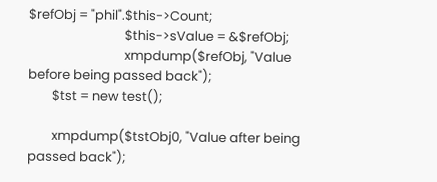$refObj = "phil".$this->Count;
                                $this->sValue = &$refObj;
                                xmpdump($refObj, "Value before being passed back");
        $tst = new test();

        xmpdump($tstObj0, "Value after being passed back");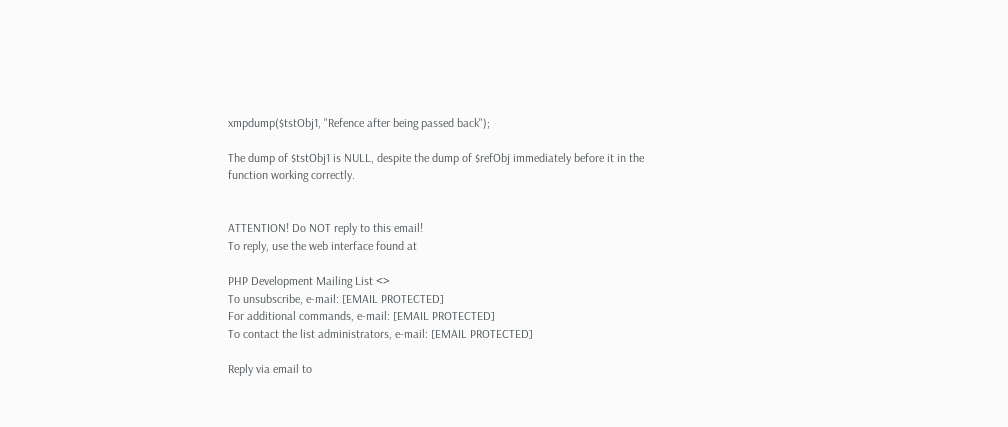xmpdump($tstObj1, "Refence after being passed back");

The dump of $tstObj1 is NULL, despite the dump of $refObj immediately before it in the
function working correctly.


ATTENTION! Do NOT reply to this email!
To reply, use the web interface found at

PHP Development Mailing List <>
To unsubscribe, e-mail: [EMAIL PROTECTED]
For additional commands, e-mail: [EMAIL PROTECTED]
To contact the list administrators, e-mail: [EMAIL PROTECTED]

Reply via email to